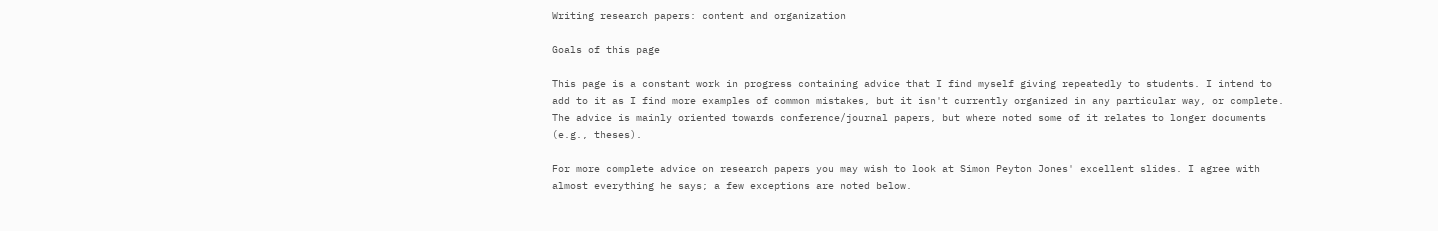Writing research papers: content and organization

Goals of this page

This page is a constant work in progress containing advice that I find myself giving repeatedly to students. I intend to add to it as I find more examples of common mistakes, but it isn't currently organized in any particular way, or complete. The advice is mainly oriented towards conference/journal papers, but where noted some of it relates to longer documents (e.g., theses).

For more complete advice on research papers you may wish to look at Simon Peyton Jones' excellent slides. I agree with almost everything he says; a few exceptions are noted below.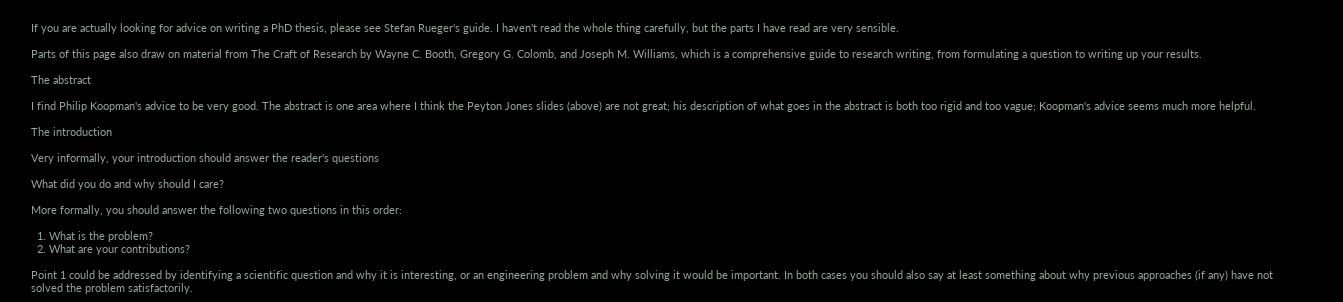If you are actually looking for advice on writing a PhD thesis, please see Stefan Rueger's guide. I haven't read the whole thing carefully, but the parts I have read are very sensible.

Parts of this page also draw on material from The Craft of Research by Wayne C. Booth, Gregory G. Colomb, and Joseph M. Williams, which is a comprehensive guide to research writing, from formulating a question to writing up your results.

The abstract

I find Philip Koopman's advice to be very good. The abstract is one area where I think the Peyton Jones slides (above) are not great; his description of what goes in the abstract is both too rigid and too vague; Koopman's advice seems much more helpful.

The introduction

Very informally, your introduction should answer the reader's questions

What did you do and why should I care?

More formally, you should answer the following two questions in this order:

  1. What is the problem?
  2. What are your contributions?

Point 1 could be addressed by identifying a scientific question and why it is interesting, or an engineering problem and why solving it would be important. In both cases you should also say at least something about why previous approaches (if any) have not solved the problem satisfactorily.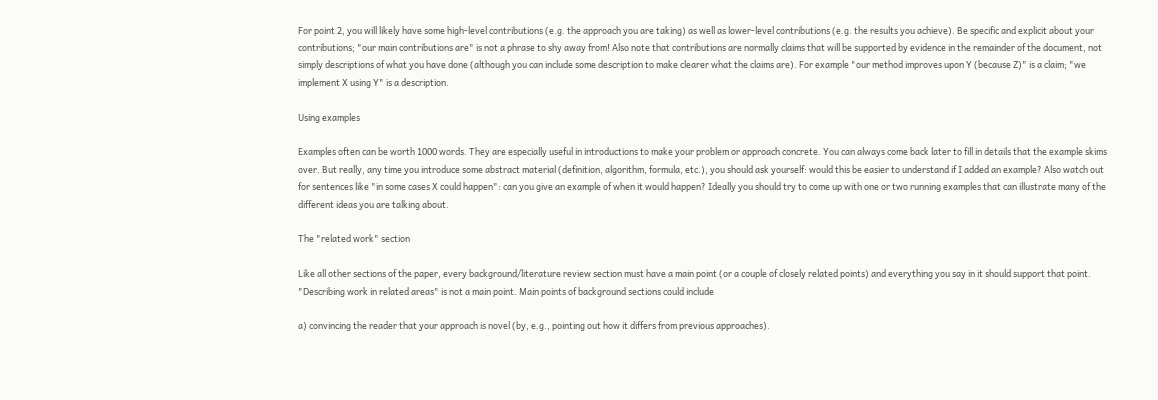For point 2, you will likely have some high-level contributions (e.g. the approach you are taking) as well as lower-level contributions (e.g. the results you achieve). Be specific and explicit about your contributions; "our main contributions are" is not a phrase to shy away from! Also note that contributions are normally claims that will be supported by evidence in the remainder of the document, not simply descriptions of what you have done (although you can include some description to make clearer what the claims are). For example "our method improves upon Y (because Z)" is a claim; "we implement X using Y" is a description.

Using examples

Examples often can be worth 1000 words. They are especially useful in introductions to make your problem or approach concrete. You can always come back later to fill in details that the example skims over. But really, any time you introduce some abstract material (definition, algorithm, formula, etc.), you should ask yourself: would this be easier to understand if I added an example? Also watch out for sentences like "in some cases X could happen": can you give an example of when it would happen? Ideally you should try to come up with one or two running examples that can illustrate many of the different ideas you are talking about.

The "related work" section

Like all other sections of the paper, every background/literature review section must have a main point (or a couple of closely related points) and everything you say in it should support that point. "Describing work in related areas" is not a main point. Main points of background sections could include

a) convincing the reader that your approach is novel (by, e.g., pointing out how it differs from previous approaches).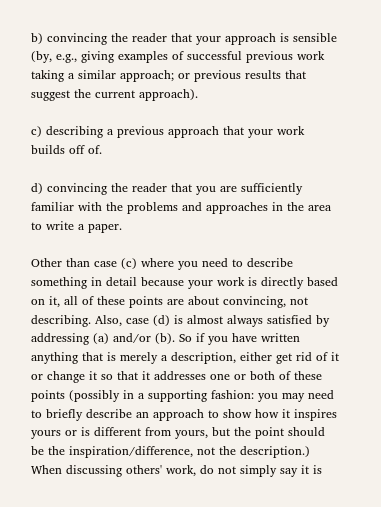b) convincing the reader that your approach is sensible (by, e.g., giving examples of successful previous work taking a similar approach; or previous results that suggest the current approach).

c) describing a previous approach that your work builds off of.

d) convincing the reader that you are sufficiently familiar with the problems and approaches in the area to write a paper.

Other than case (c) where you need to describe something in detail because your work is directly based on it, all of these points are about convincing, not describing. Also, case (d) is almost always satisfied by addressing (a) and/or (b). So if you have written anything that is merely a description, either get rid of it or change it so that it addresses one or both of these points (possibly in a supporting fashion: you may need to briefly describe an approach to show how it inspires yours or is different from yours, but the point should be the inspiration/difference, not the description.) When discussing others' work, do not simply say it is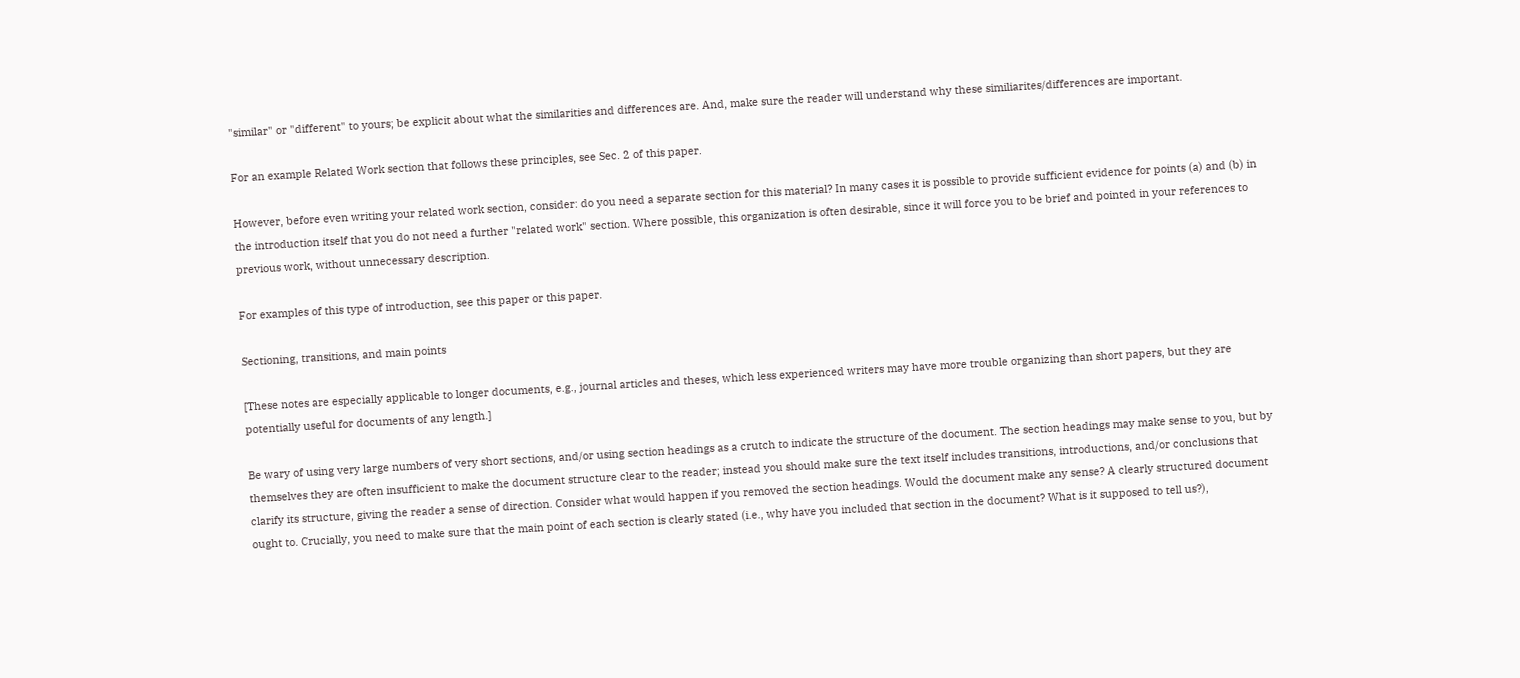"similar" or "different" to yours; be explicit about what the similarities and differences are. And, make sure the reader will understand why these similiarites/differences are important.

For an example Related Work section that follows these principles, see Sec. 2 of this paper.

However, before even writing your related work section, consider: do you need a separate section for this material? In many cases it is possible to provide sufficient evidence for points (a) and (b) in the introduction itself that you do not need a further "related work" section. Where possible, this organization is often desirable, since it will force you to be brief and pointed in your references to previous work, without unnecessary description.

For examples of this type of introduction, see this paper or this paper.

Sectioning, transitions, and main points

[These notes are especially applicable to longer documents, e.g., journal articles and theses, which less experienced writers may have more trouble organizing than short papers, but they are potentially useful for documents of any length.]

Be wary of using very large numbers of very short sections, and/or using section headings as a crutch to indicate the structure of the document. The section headings may make sense to you, but by themselves they are often insufficient to make the document structure clear to the reader; instead you should make sure the text itself includes transitions, introductions, and/or conclusions that clarify its structure, giving the reader a sense of direction. Consider what would happen if you removed the section headings. Would the document make any sense? A clearly structured document ought to. Crucially, you need to make sure that the main point of each section is clearly stated (i.e., why have you included that section in the document? What is it supposed to tell us?),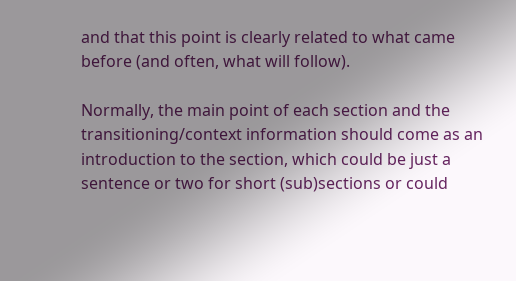and that this point is clearly related to what came before (and often, what will follow).

Normally, the main point of each section and the transitioning/context information should come as an introduction to the section, which could be just a sentence or two for short (sub)sections or could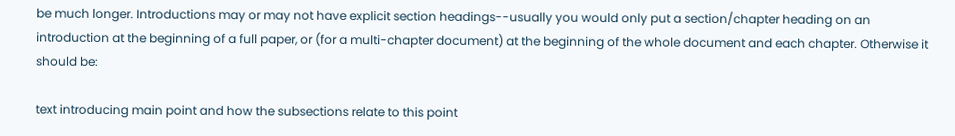be much longer. Introductions may or may not have explicit section headings--usually you would only put a section/chapter heading on an introduction at the beginning of a full paper, or (for a multi-chapter document) at the beginning of the whole document and each chapter. Otherwise it should be:

text introducing main point and how the subsections relate to this point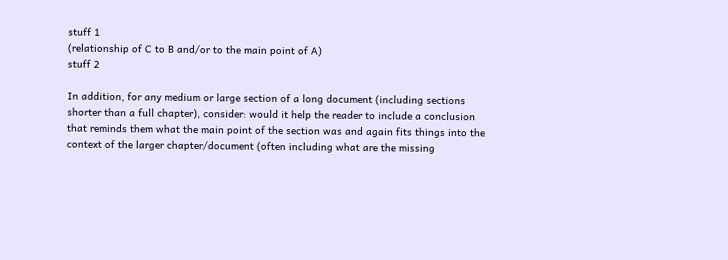stuff 1
(relationship of C to B and/or to the main point of A)
stuff 2

In addition, for any medium or large section of a long document (including sections shorter than a full chapter), consider: would it help the reader to include a conclusion that reminds them what the main point of the section was and again fits things into the context of the larger chapter/document (often including what are the missing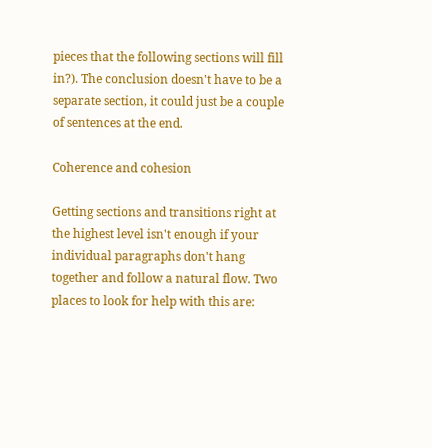pieces that the following sections will fill in?). The conclusion doesn't have to be a separate section, it could just be a couple of sentences at the end.

Coherence and cohesion

Getting sections and transitions right at the highest level isn't enough if your individual paragraphs don't hang together and follow a natural flow. Two places to look for help with this are: